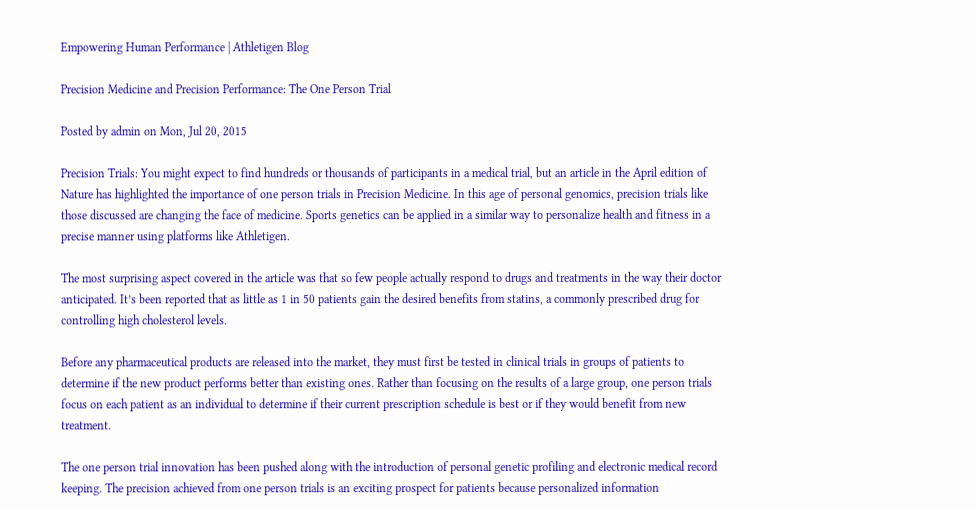Empowering Human Performance | Athletigen Blog

Precision Medicine and Precision Performance: The One Person Trial

Posted by admin on Mon, Jul 20, 2015

Precision Trials: You might expect to find hundreds or thousands of participants in a medical trial, but an article in the April edition of Nature has highlighted the importance of one person trials in Precision Medicine. In this age of personal genomics, precision trials like those discussed are changing the face of medicine. Sports genetics can be applied in a similar way to personalize health and fitness in a precise manner using platforms like Athletigen.

The most surprising aspect covered in the article was that so few people actually respond to drugs and treatments in the way their doctor anticipated. It’s been reported that as little as 1 in 50 patients gain the desired benefits from statins, a commonly prescribed drug for controlling high cholesterol levels.

Before any pharmaceutical products are released into the market, they must first be tested in clinical trials in groups of patients to determine if the new product performs better than existing ones. Rather than focusing on the results of a large group, one person trials focus on each patient as an individual to determine if their current prescription schedule is best or if they would benefit from new treatment.

The one person trial innovation has been pushed along with the introduction of personal genetic profiling and electronic medical record keeping. The precision achieved from one person trials is an exciting prospect for patients because personalized information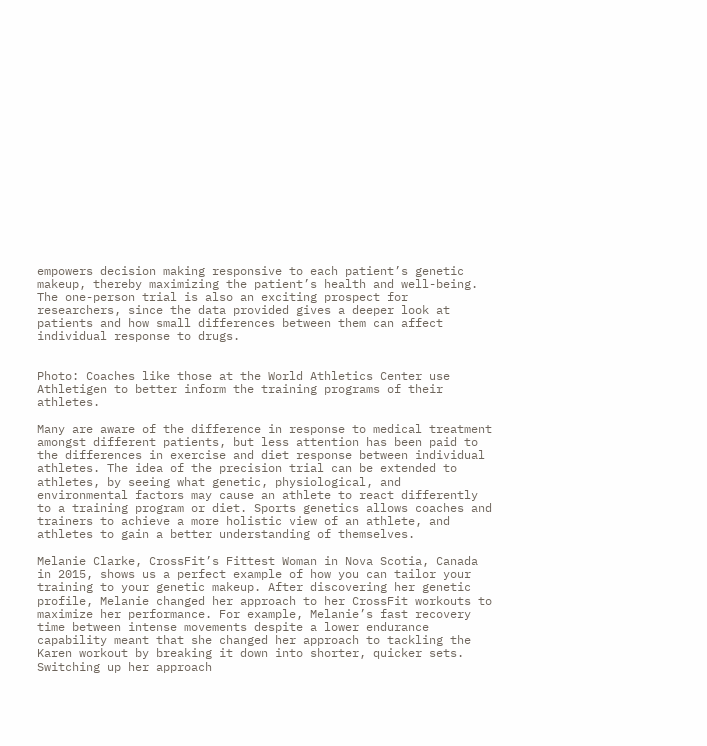empowers decision making responsive to each patient’s genetic makeup, thereby maximizing the patient’s health and well-being. The one-person trial is also an exciting prospect for researchers, since the data provided gives a deeper look at patients and how small differences between them can affect individual response to drugs.


Photo: Coaches like those at the World Athletics Center use Athletigen to better inform the training programs of their athletes.

Many are aware of the difference in response to medical treatment amongst different patients, but less attention has been paid to the differences in exercise and diet response between individual athletes. The idea of the precision trial can be extended to athletes, by seeing what genetic, physiological, and environmental factors may cause an athlete to react differently to a training program or diet. Sports genetics allows coaches and trainers to achieve a more holistic view of an athlete, and athletes to gain a better understanding of themselves.

Melanie Clarke, CrossFit’s Fittest Woman in Nova Scotia, Canada in 2015, shows us a perfect example of how you can tailor your training to your genetic makeup. After discovering her genetic profile, Melanie changed her approach to her CrossFit workouts to maximize her performance. For example, Melanie’s fast recovery time between intense movements despite a lower endurance capability meant that she changed her approach to tackling the Karen workout by breaking it down into shorter, quicker sets. Switching up her approach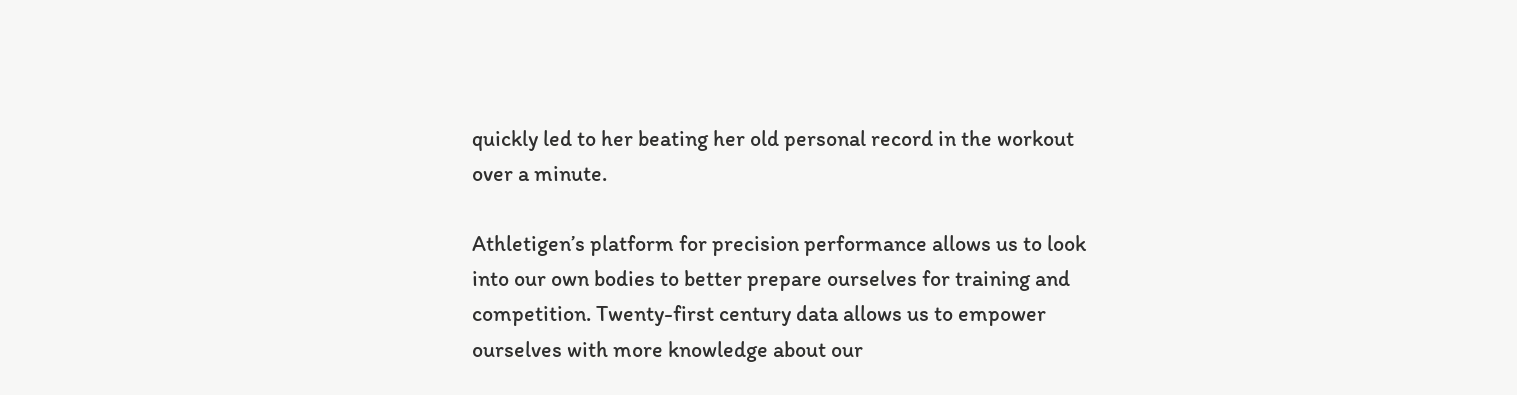quickly led to her beating her old personal record in the workout over a minute.

Athletigen’s platform for precision performance allows us to look into our own bodies to better prepare ourselves for training and competition. Twenty-first century data allows us to empower ourselves with more knowledge about our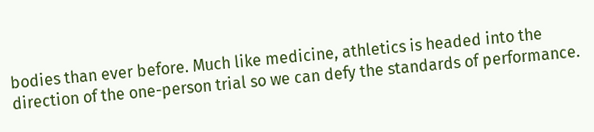bodies than ever before. Much like medicine, athletics is headed into the direction of the one-person trial so we can defy the standards of performance.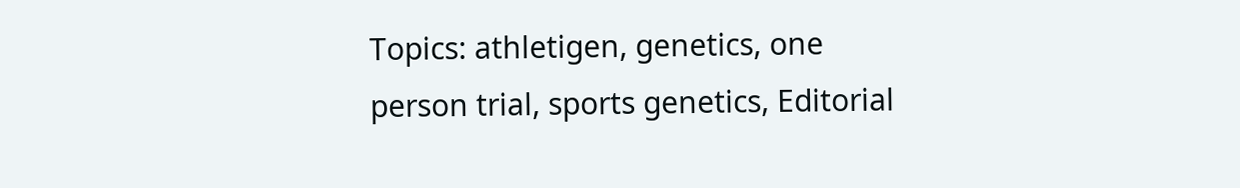Topics: athletigen, genetics, one person trial, sports genetics, Editorial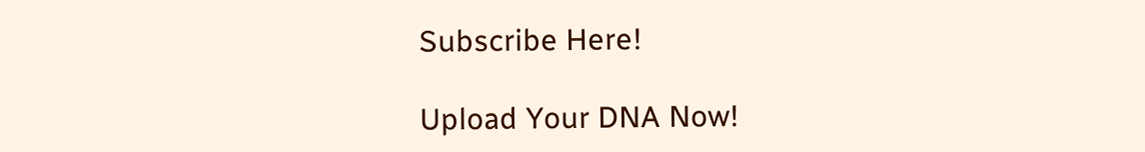Subscribe Here!

Upload Your DNA Now!